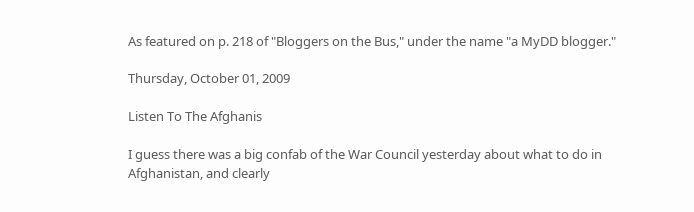As featured on p. 218 of "Bloggers on the Bus," under the name "a MyDD blogger."

Thursday, October 01, 2009

Listen To The Afghanis

I guess there was a big confab of the War Council yesterday about what to do in Afghanistan, and clearly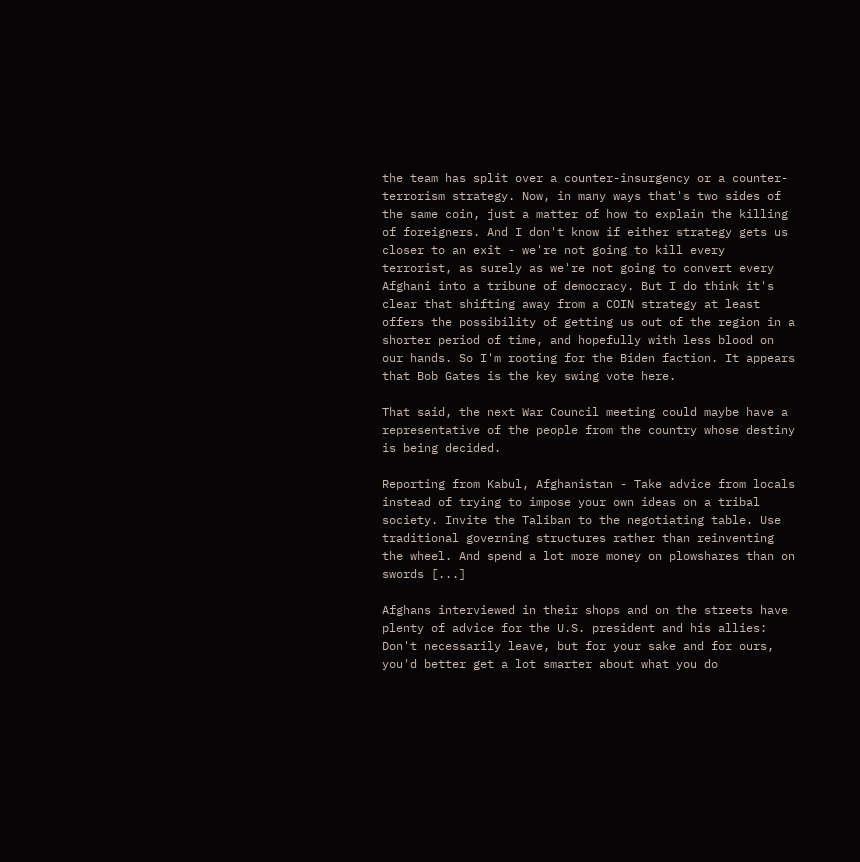the team has split over a counter-insurgency or a counter-terrorism strategy. Now, in many ways that's two sides of the same coin, just a matter of how to explain the killing of foreigners. And I don't know if either strategy gets us closer to an exit - we're not going to kill every terrorist, as surely as we're not going to convert every Afghani into a tribune of democracy. But I do think it's clear that shifting away from a COIN strategy at least offers the possibility of getting us out of the region in a shorter period of time, and hopefully with less blood on our hands. So I'm rooting for the Biden faction. It appears that Bob Gates is the key swing vote here.

That said, the next War Council meeting could maybe have a representative of the people from the country whose destiny is being decided.

Reporting from Kabul, Afghanistan - Take advice from locals instead of trying to impose your own ideas on a tribal society. Invite the Taliban to the negotiating table. Use traditional governing structures rather than reinventing the wheel. And spend a lot more money on plowshares than on swords [...]

Afghans interviewed in their shops and on the streets have plenty of advice for the U.S. president and his allies: Don't necessarily leave, but for your sake and for ours, you'd better get a lot smarter about what you do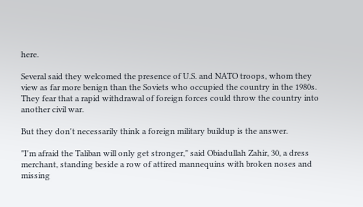here.

Several said they welcomed the presence of U.S. and NATO troops, whom they view as far more benign than the Soviets who occupied the country in the 1980s. They fear that a rapid withdrawal of foreign forces could throw the country into another civil war.

But they don't necessarily think a foreign military buildup is the answer.

"I'm afraid the Taliban will only get stronger," said Obiadullah Zahir, 30, a dress merchant, standing beside a row of attired mannequins with broken noses and missing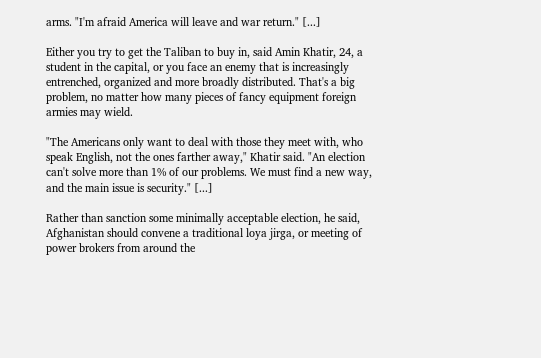arms. "I'm afraid America will leave and war return." [...]

Either you try to get the Taliban to buy in, said Amin Khatir, 24, a student in the capital, or you face an enemy that is increasingly entrenched, organized and more broadly distributed. That's a big problem, no matter how many pieces of fancy equipment foreign armies may wield.

"The Americans only want to deal with those they meet with, who speak English, not the ones farther away," Khatir said. "An election can't solve more than 1% of our problems. We must find a new way, and the main issue is security." [...]

Rather than sanction some minimally acceptable election, he said, Afghanistan should convene a traditional loya jirga, or meeting of power brokers from around the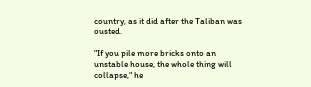country, as it did after the Taliban was ousted.

"If you pile more bricks onto an unstable house, the whole thing will collapse," he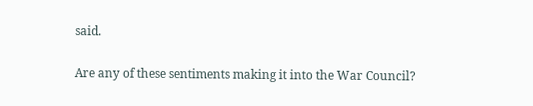said.

Are any of these sentiments making it into the War Council?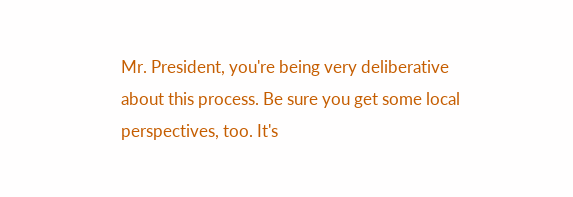Mr. President, you're being very deliberative about this process. Be sure you get some local perspectives, too. It's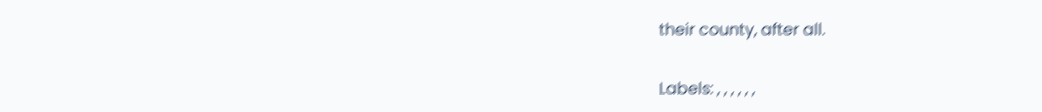their county, after all.

Labels: , , , , , ,